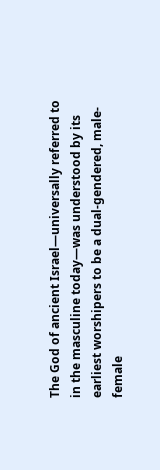The God of ancient Israel—universally referred to in the masculine today—was understood by its earliest worshipers to be a dual-gendered, male-female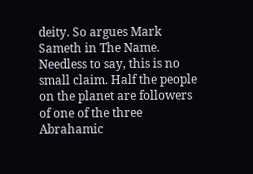deity. So argues Mark Sameth in The Name.
Needless to say, this is no small claim. Half the people on the planet are followers of one of the three Abrahamic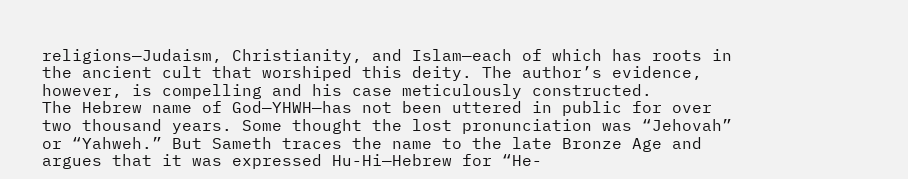religions—Judaism, Christianity, and Islam—each of which has roots in the ancient cult that worshiped this deity. The author’s evidence, however, is compelling and his case meticulously constructed.
The Hebrew name of God—YHWH—has not been uttered in public for over two thousand years. Some thought the lost pronunciation was “Jehovah” or “Yahweh.” But Sameth traces the name to the late Bronze Age and argues that it was expressed Hu-Hi—Hebrew for “He-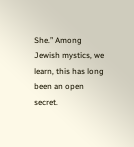She.” Among Jewish mystics, we learn, this has long been an open secret.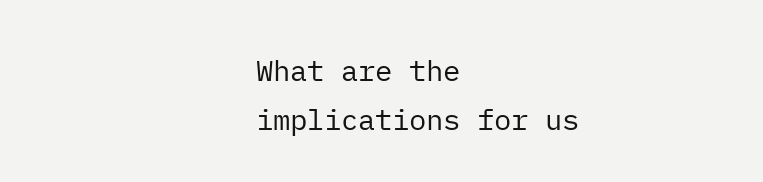What are the implications for us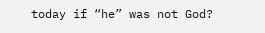today if “he” was not God?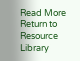Read More
Return to Resource Library